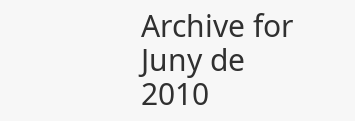Archive for Juny de 2010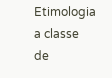Etimologia a classe de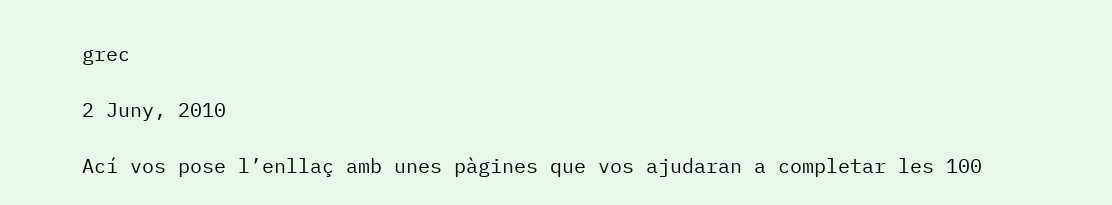grec

2 Juny, 2010

Ací vos pose l’enllaç amb unes pàgines que vos ajudaran a completar les 100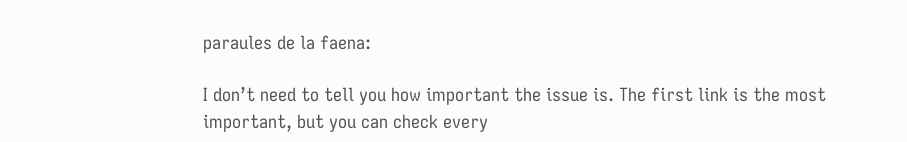paraules de la faena:

I don’t need to tell you how important the issue is. The first link is the most important, but you can check every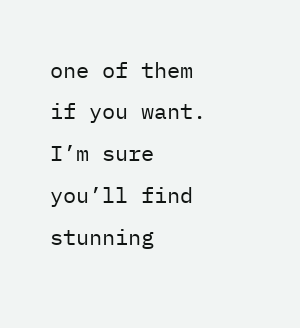one of them if you want. I’m sure you’ll find stunning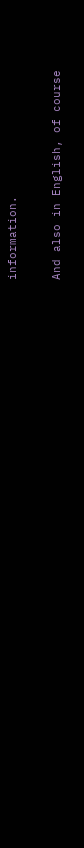information.

And also in English, of course